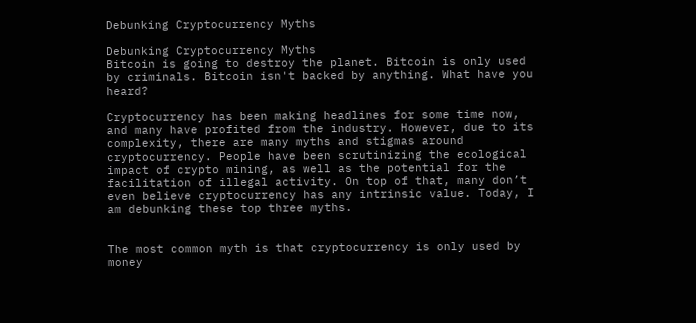Debunking Cryptocurrency Myths

Debunking Cryptocurrency Myths
Bitcoin is going to destroy the planet. Bitcoin is only used by criminals. Bitcoin isn't backed by anything. What have you heard?

Cryptocurrency has been making headlines for some time now, and many have profited from the industry. However, due to its complexity, there are many myths and stigmas around cryptocurrency. People have been scrutinizing the ecological impact of crypto mining, as well as the potential for the facilitation of illegal activity. On top of that, many don’t even believe cryptocurrency has any intrinsic value. Today, I am debunking these top three myths.


The most common myth is that cryptocurrency is only used by money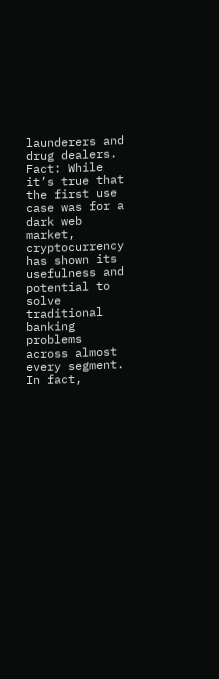launderers and drug dealers. Fact: While it’s true that the first use case was for a dark web market, cryptocurrency has shown its usefulness and potential to solve traditional banking problems across almost every segment. In fact,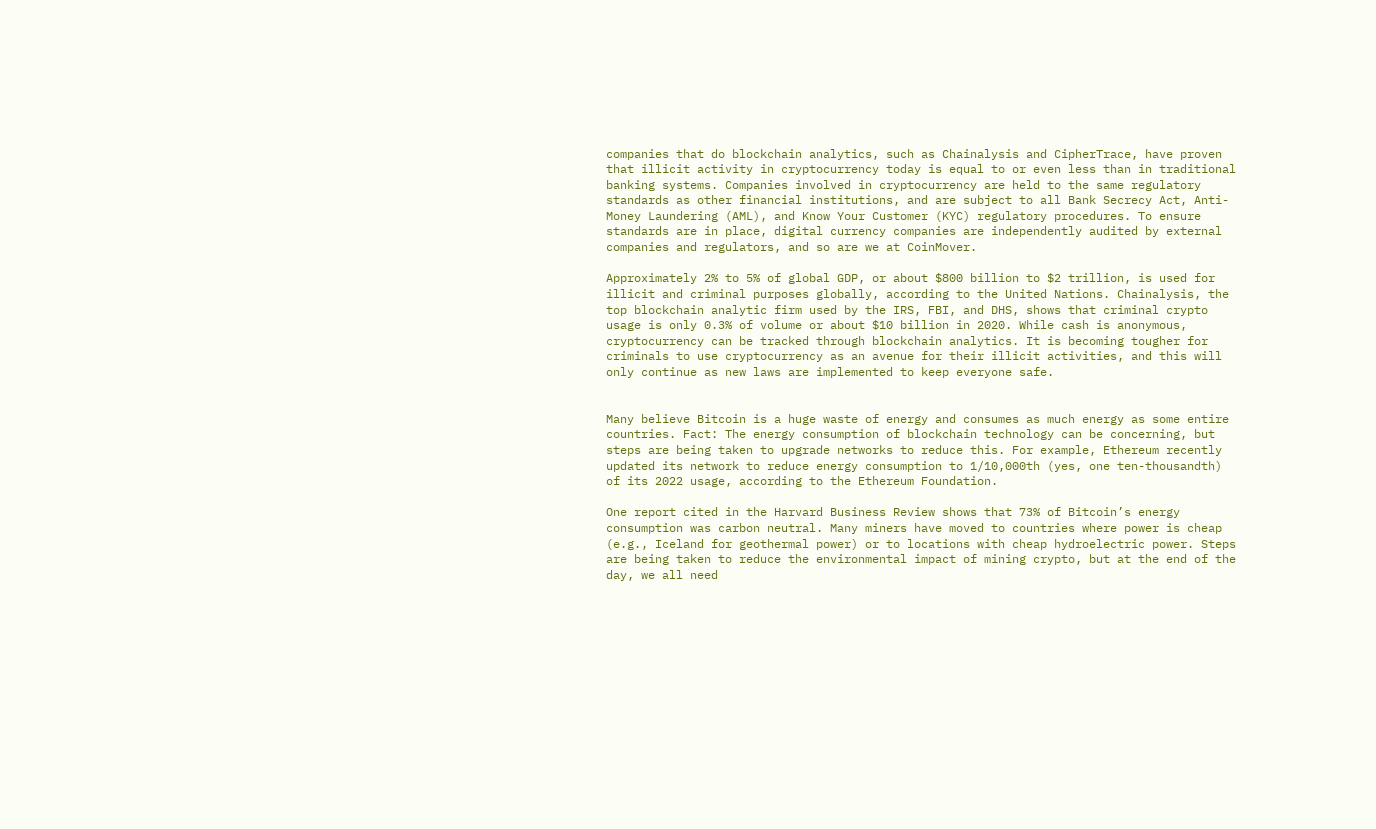companies that do blockchain analytics, such as Chainalysis and CipherTrace, have proven that illicit activity in cryptocurrency today is equal to or even less than in traditional banking systems. Companies involved in cryptocurrency are held to the same regulatory standards as other financial institutions, and are subject to all Bank Secrecy Act, Anti-Money Laundering (AML), and Know Your Customer (KYC) regulatory procedures. To ensure standards are in place, digital currency companies are independently audited by external companies and regulators, and so are we at CoinMover.

Approximately 2% to 5% of global GDP, or about $800 billion to $2 trillion, is used for illicit and criminal purposes globally, according to the United Nations. Chainalysis, the top blockchain analytic firm used by the IRS, FBI, and DHS, shows that criminal crypto usage is only 0.3% of volume or about $10 billion in 2020. While cash is anonymous, cryptocurrency can be tracked through blockchain analytics. It is becoming tougher for criminals to use cryptocurrency as an avenue for their illicit activities, and this will only continue as new laws are implemented to keep everyone safe.


Many believe Bitcoin is a huge waste of energy and consumes as much energy as some entire countries. Fact: The energy consumption of blockchain technology can be concerning, but steps are being taken to upgrade networks to reduce this. For example, Ethereum recently updated its network to reduce energy consumption to 1/10,000th (yes, one ten-thousandth) of its 2022 usage, according to the Ethereum Foundation.

One report cited in the Harvard Business Review shows that 73% of Bitcoin’s energy consumption was carbon neutral. Many miners have moved to countries where power is cheap (e.g., Iceland for geothermal power) or to locations with cheap hydroelectric power. Steps are being taken to reduce the environmental impact of mining crypto, but at the end of the day, we all need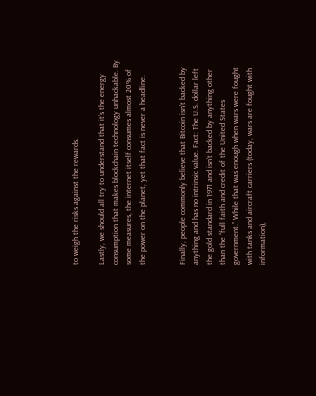to weigh the risks against the rewards.

Lastly, we should all try to understand that it’s the energy consumption that makes blockchain technology unhackable. By some measures, the internet itself consumes almost 20% of the power on the planet, yet that fact is never a headline.


Finally, people commonly believe that Bitcoin isn’t backed by anything and has no intrinsic value. Fact: The U.S. dollar left the gold standard in 1971 and isn’t backed by anything other than the “full faith and credit of the United States government.” While that was enough when wars were fought with tanks and aircraft carriers (today, wars are fought with information),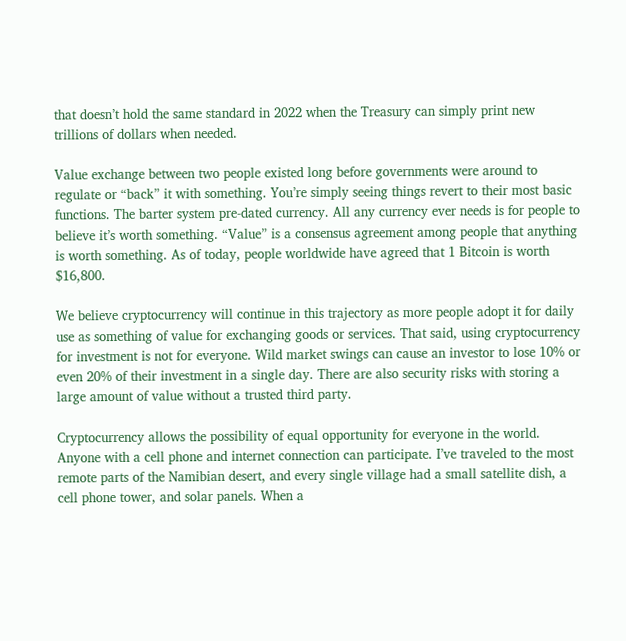that doesn’t hold the same standard in 2022 when the Treasury can simply print new trillions of dollars when needed.

Value exchange between two people existed long before governments were around to regulate or “back” it with something. You’re simply seeing things revert to their most basic functions. The barter system pre-dated currency. All any currency ever needs is for people to believe it’s worth something. “Value” is a consensus agreement among people that anything is worth something. As of today, people worldwide have agreed that 1 Bitcoin is worth $16,800.

We believe cryptocurrency will continue in this trajectory as more people adopt it for daily use as something of value for exchanging goods or services. That said, using cryptocurrency for investment is not for everyone. Wild market swings can cause an investor to lose 10% or even 20% of their investment in a single day. There are also security risks with storing a large amount of value without a trusted third party.

Cryptocurrency allows the possibility of equal opportunity for everyone in the world. Anyone with a cell phone and internet connection can participate. I’ve traveled to the most remote parts of the Namibian desert, and every single village had a small satellite dish, a cell phone tower, and solar panels. When a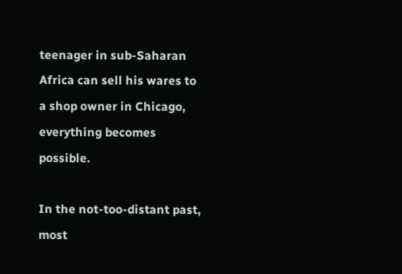teenager in sub-Saharan Africa can sell his wares to a shop owner in Chicago, everything becomes possible.

In the not-too-distant past, most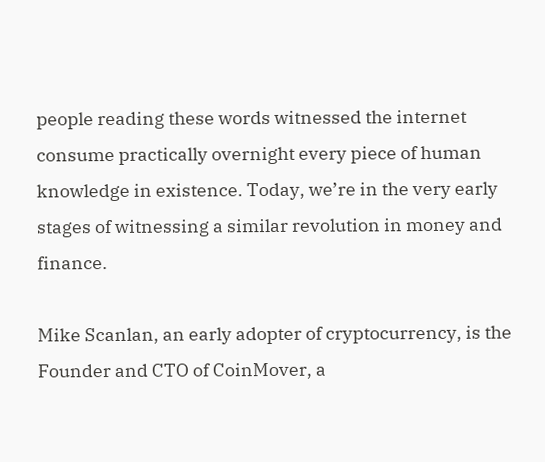people reading these words witnessed the internet consume practically overnight every piece of human knowledge in existence. Today, we’re in the very early stages of witnessing a similar revolution in money and finance.

Mike Scanlan, an early adopter of cryptocurrency, is the Founder and CTO of CoinMover, a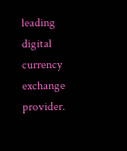leading digital currency exchange provider.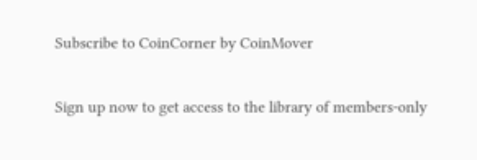Subscribe to CoinCorner by CoinMover

Sign up now to get access to the library of members-only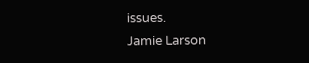issues.
Jamie Larson